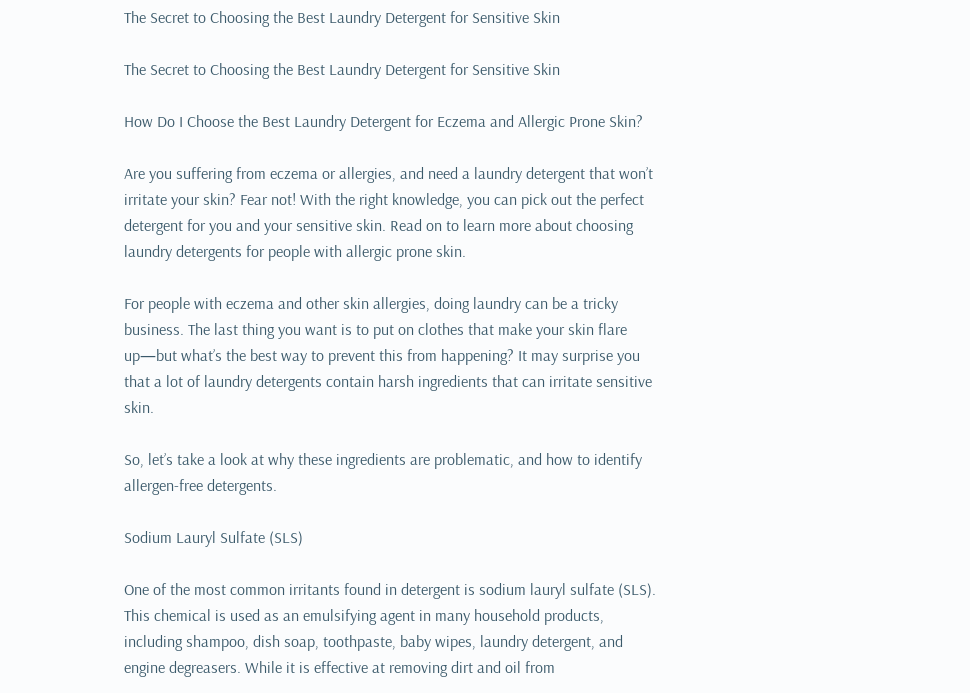The Secret to Choosing the Best Laundry Detergent for Sensitive Skin

The Secret to Choosing the Best Laundry Detergent for Sensitive Skin

How Do I Choose the Best Laundry Detergent for Eczema and Allergic Prone Skin?

Are you suffering from eczema or allergies, and need a laundry detergent that won’t irritate your skin? Fear not! With the right knowledge, you can pick out the perfect detergent for you and your sensitive skin. Read on to learn more about choosing laundry detergents for people with allergic prone skin.

For people with eczema and other skin allergies, doing laundry can be a tricky business. The last thing you want is to put on clothes that make your skin flare up—but what’s the best way to prevent this from happening? It may surprise you that a lot of laundry detergents contain harsh ingredients that can irritate sensitive skin.

So, let’s take a look at why these ingredients are problematic, and how to identify allergen-free detergents.

Sodium Lauryl Sulfate (SLS)

One of the most common irritants found in detergent is sodium lauryl sulfate (SLS). This chemical is used as an emulsifying agent in many household products, including shampoo, dish soap, toothpaste, baby wipes, laundry detergent, and engine degreasers. While it is effective at removing dirt and oil from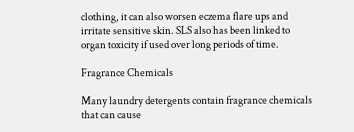clothing, it can also worsen eczema flare ups and irritate sensitive skin. SLS also has been linked to organ toxicity if used over long periods of time.

Fragrance Chemicals

Many laundry detergents contain fragrance chemicals that can cause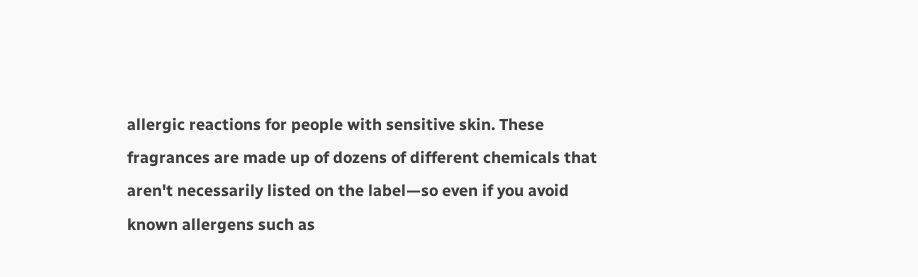allergic reactions for people with sensitive skin. These fragrances are made up of dozens of different chemicals that aren't necessarily listed on the label—so even if you avoid known allergens such as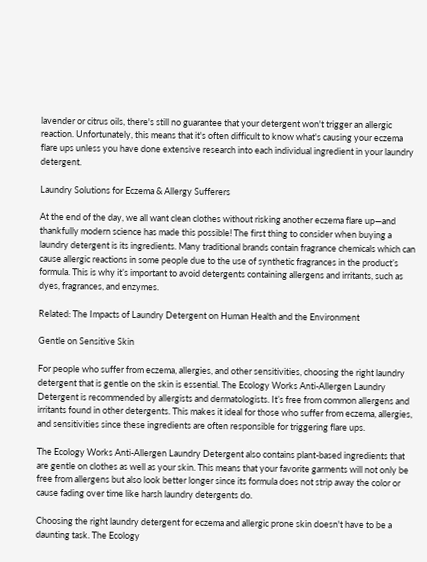lavender or citrus oils, there's still no guarantee that your detergent won't trigger an allergic reaction. Unfortunately, this means that it's often difficult to know what's causing your eczema flare ups unless you have done extensive research into each individual ingredient in your laundry detergent.

Laundry Solutions for Eczema & Allergy Sufferers

At the end of the day, we all want clean clothes without risking another eczema flare up—and thankfully modern science has made this possible! The first thing to consider when buying a laundry detergent is its ingredients. Many traditional brands contain fragrance chemicals which can cause allergic reactions in some people due to the use of synthetic fragrances in the product’s formula. This is why it’s important to avoid detergents containing allergens and irritants, such as dyes, fragrances, and enzymes.

Related: The Impacts of Laundry Detergent on Human Health and the Environment

Gentle on Sensitive Skin

For people who suffer from eczema, allergies, and other sensitivities, choosing the right laundry detergent that is gentle on the skin is essential. The Ecology Works Anti-Allergen Laundry Detergent is recommended by allergists and dermatologists. It’s free from common allergens and irritants found in other detergents. This makes it ideal for those who suffer from eczema, allergies, and sensitivities since these ingredients are often responsible for triggering flare ups.

The Ecology Works Anti-Allergen Laundry Detergent also contains plant-based ingredients that are gentle on clothes as well as your skin. This means that your favorite garments will not only be free from allergens but also look better longer since its formula does not strip away the color or cause fading over time like harsh laundry detergents do.

Choosing the right laundry detergent for eczema and allergic prone skin doesn't have to be a daunting task. The Ecology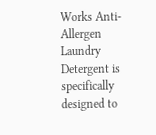Works Anti-Allergen Laundry Detergent is specifically designed to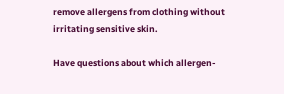remove allergens from clothing without irritating sensitive skin.

Have questions about which allergen-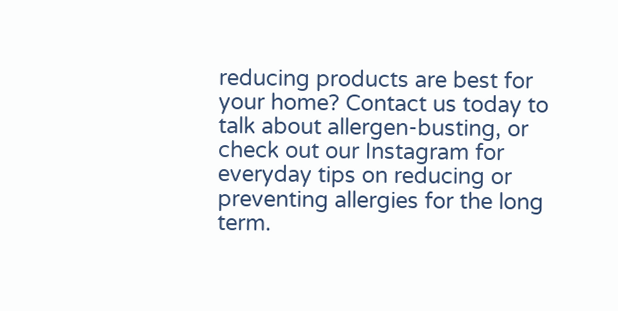reducing products are best for your home? Contact us today to talk about allergen-busting, or check out our Instagram for everyday tips on reducing or preventing allergies for the long term.